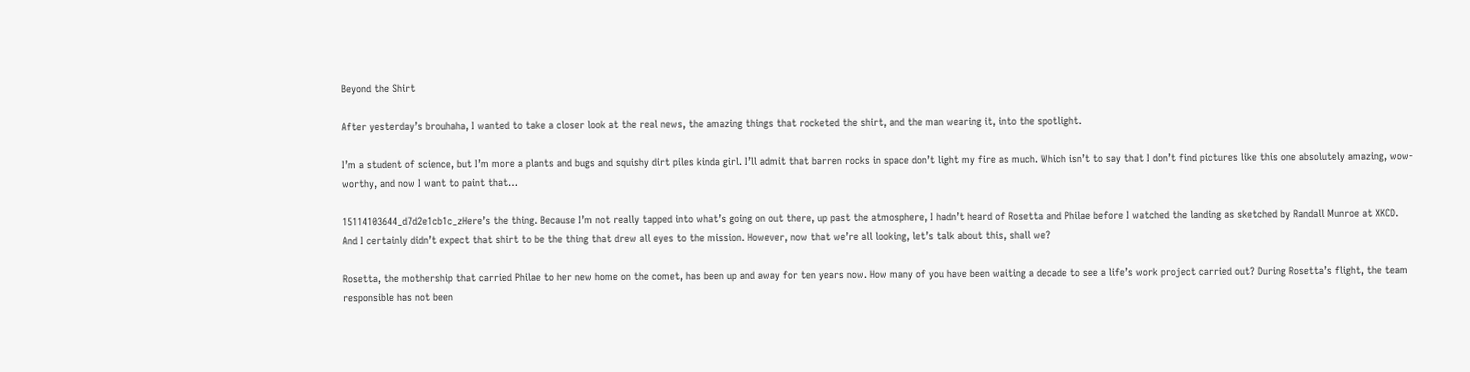Beyond the Shirt

After yesterday’s brouhaha, I wanted to take a closer look at the real news, the amazing things that rocketed the shirt, and the man wearing it, into the spotlight.

I’m a student of science, but I’m more a plants and bugs and squishy dirt piles kinda girl. I’ll admit that barren rocks in space don’t light my fire as much. Which isn’t to say that I don’t find pictures like this one absolutely amazing, wow-worthy, and now I want to paint that…

15114103644_d7d2e1cb1c_zHere’s the thing. Because I’m not really tapped into what’s going on out there, up past the atmosphere, I hadn’t heard of Rosetta and Philae before I watched the landing as sketched by Randall Munroe at XKCD. And I certainly didn’t expect that shirt to be the thing that drew all eyes to the mission. However, now that we’re all looking, let’s talk about this, shall we?

Rosetta, the mothership that carried Philae to her new home on the comet, has been up and away for ten years now. How many of you have been waiting a decade to see a life’s work project carried out? During Rosetta’s flight, the team responsible has not been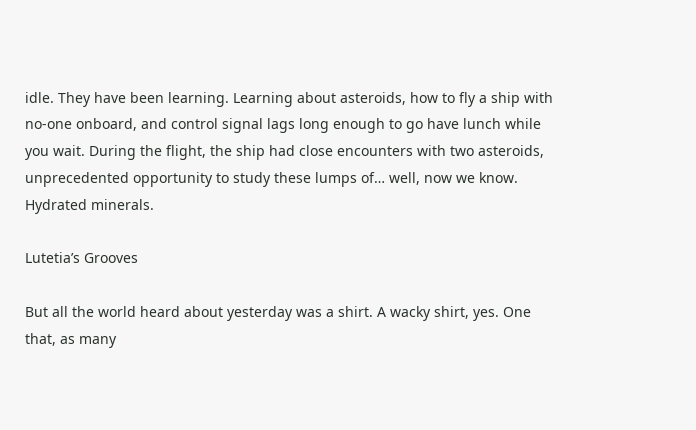idle. They have been learning. Learning about asteroids, how to fly a ship with no-one onboard, and control signal lags long enough to go have lunch while you wait. During the flight, the ship had close encounters with two asteroids, unprecedented opportunity to study these lumps of… well, now we know. Hydrated minerals.

Lutetia’s Grooves

But all the world heard about yesterday was a shirt. A wacky shirt, yes. One that, as many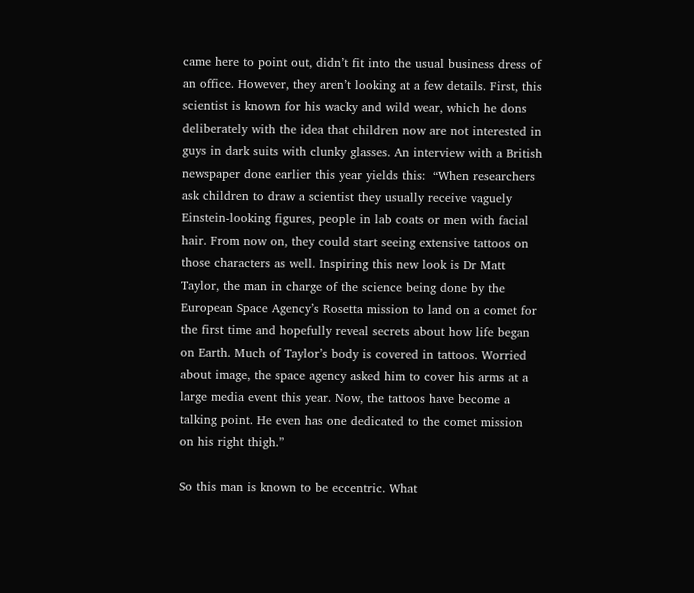came here to point out, didn’t fit into the usual business dress of an office. However, they aren’t looking at a few details. First, this scientist is known for his wacky and wild wear, which he dons deliberately with the idea that children now are not interested in guys in dark suits with clunky glasses. An interview with a British newspaper done earlier this year yields this:  “When researchers ask children to draw a scientist they usually receive vaguely Einstein-looking figures, people in lab coats or men with facial hair. From now on, they could start seeing extensive tattoos on those characters as well. Inspiring this new look is Dr Matt Taylor, the man in charge of the science being done by the European Space Agency’s Rosetta mission to land on a comet for the first time and hopefully reveal secrets about how life began on Earth. Much of Taylor’s body is covered in tattoos. Worried about image, the space agency asked him to cover his arms at a large media event this year. Now, the tattoos have become a talking point. He even has one dedicated to the comet mission on his right thigh.”

So this man is known to be eccentric. What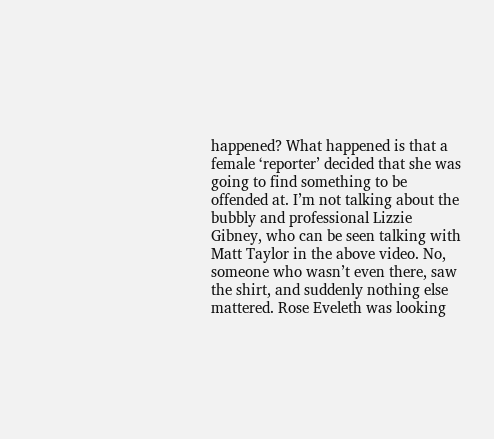happened? What happened is that a female ‘reporter’ decided that she was going to find something to be offended at. I’m not talking about the bubbly and professional Lizzie Gibney, who can be seen talking with Matt Taylor in the above video. No, someone who wasn’t even there, saw the shirt, and suddenly nothing else mattered. Rose Eveleth was looking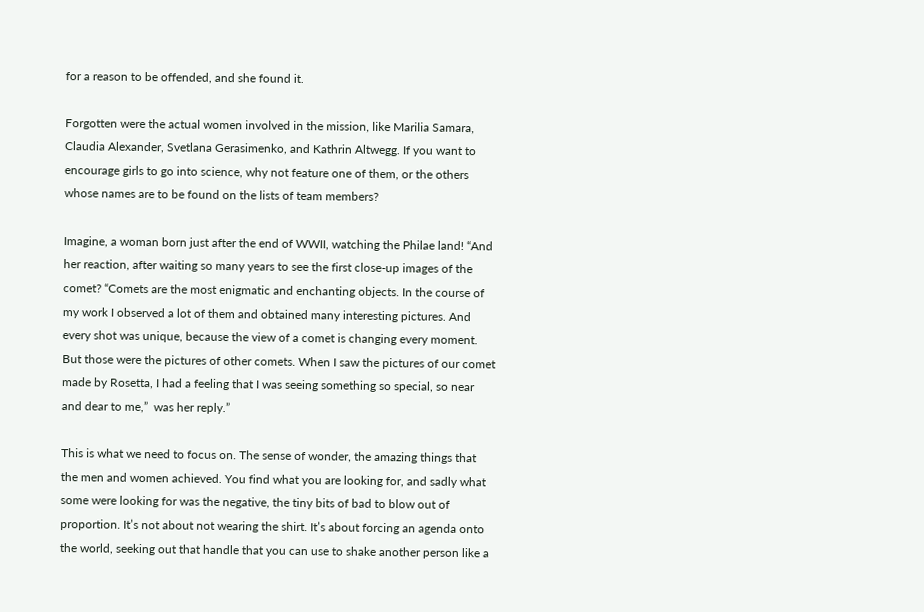for a reason to be offended, and she found it.

Forgotten were the actual women involved in the mission, like Marilia Samara, Claudia Alexander, Svetlana Gerasimenko, and Kathrin Altwegg. If you want to encourage girls to go into science, why not feature one of them, or the others whose names are to be found on the lists of team members?

Imagine, a woman born just after the end of WWII, watching the Philae land! “And her reaction, after waiting so many years to see the first close-up images of the comet? “Comets are the most enigmatic and enchanting objects. In the course of my work I observed a lot of them and obtained many interesting pictures. And every shot was unique, because the view of a comet is changing every moment. But those were the pictures of other comets. When I saw the pictures of our comet made by Rosetta, I had a feeling that I was seeing something so special, so near and dear to me,”  was her reply.”

This is what we need to focus on. The sense of wonder, the amazing things that the men and women achieved. You find what you are looking for, and sadly what some were looking for was the negative, the tiny bits of bad to blow out of proportion. It’s not about not wearing the shirt. It’s about forcing an agenda onto the world, seeking out that handle that you can use to shake another person like a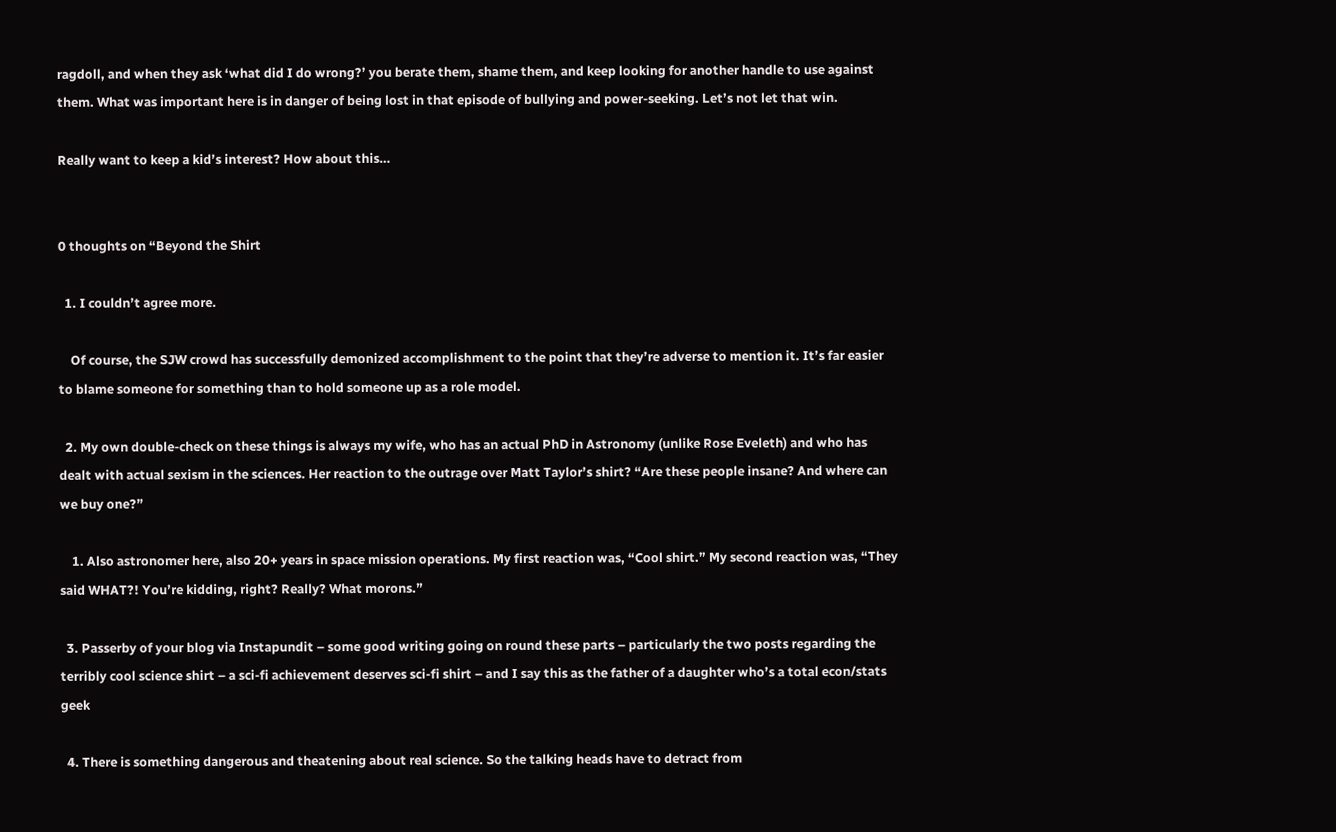ragdoll, and when they ask ‘what did I do wrong?’ you berate them, shame them, and keep looking for another handle to use against them. What was important here is in danger of being lost in that episode of bullying and power-seeking. Let’s not let that win.

Really want to keep a kid’s interest? How about this…


0 thoughts on “Beyond the Shirt

  1. I couldn’t agree more.

    Of course, the SJW crowd has successfully demonized accomplishment to the point that they’re adverse to mention it. It’s far easier to blame someone for something than to hold someone up as a role model.

  2. My own double-check on these things is always my wife, who has an actual PhD in Astronomy (unlike Rose Eveleth) and who has dealt with actual sexism in the sciences. Her reaction to the outrage over Matt Taylor’s shirt? “Are these people insane? And where can we buy one?”

    1. Also astronomer here, also 20+ years in space mission operations. My first reaction was, “Cool shirt.” My second reaction was, “They said WHAT?! You’re kidding, right? Really? What morons.”

  3. Passerby of your blog via Instapundit – some good writing going on round these parts – particularly the two posts regarding the terribly cool science shirt – a sci-fi achievement deserves sci-fi shirt – and I say this as the father of a daughter who’s a total econ/stats geek

  4. There is something dangerous and theatening about real science. So the talking heads have to detract from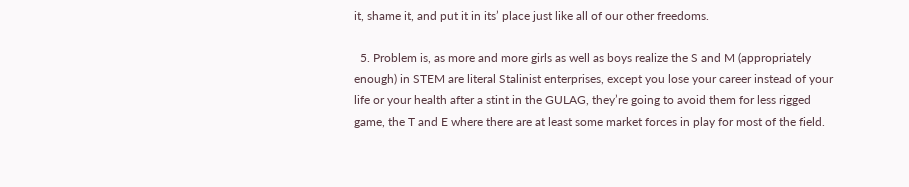it, shame it, and put it in its’ place just like all of our other freedoms.

  5. Problem is, as more and more girls as well as boys realize the S and M (appropriately enough) in STEM are literal Stalinist enterprises, except you lose your career instead of your life or your health after a stint in the GULAG, they’re going to avoid them for less rigged game, the T and E where there are at least some market forces in play for most of the field.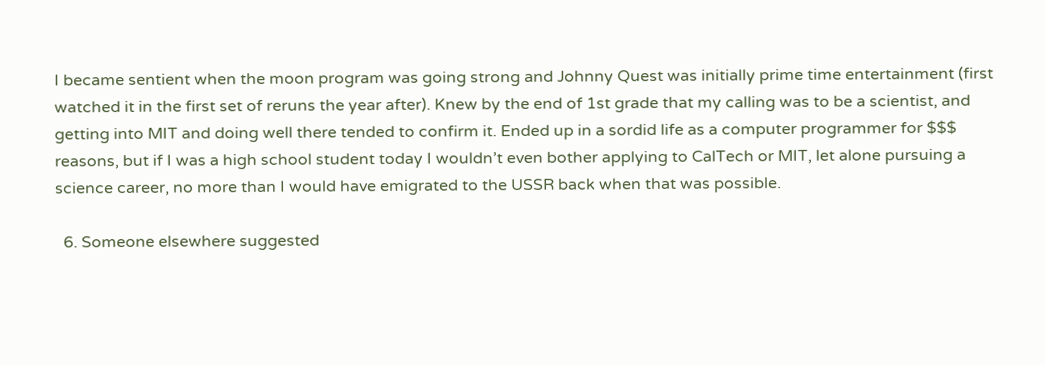I became sentient when the moon program was going strong and Johnny Quest was initially prime time entertainment (first watched it in the first set of reruns the year after). Knew by the end of 1st grade that my calling was to be a scientist, and getting into MIT and doing well there tended to confirm it. Ended up in a sordid life as a computer programmer for $$$ reasons, but if I was a high school student today I wouldn’t even bother applying to CalTech or MIT, let alone pursuing a science career, no more than I would have emigrated to the USSR back when that was possible.

  6. Someone elsewhere suggested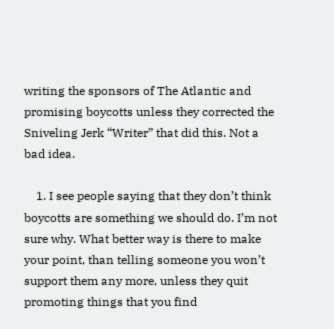writing the sponsors of The Atlantic and promising boycotts unless they corrected the Sniveling Jerk “Writer” that did this. Not a bad idea.

    1. I see people saying that they don’t think boycotts are something we should do. I’m not sure why. What better way is there to make your point, than telling someone you won’t support them any more, unless they quit promoting things that you find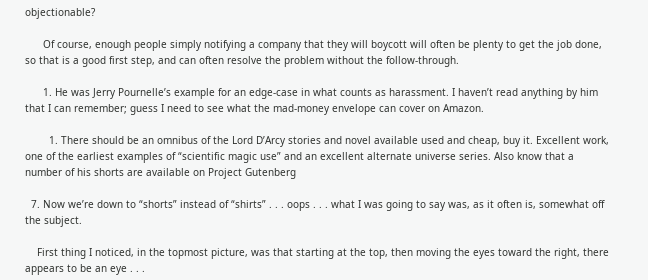objectionable?

      Of course, enough people simply notifying a company that they will boycott will often be plenty to get the job done, so that is a good first step, and can often resolve the problem without the follow-through.

      1. He was Jerry Pournelle’s example for an edge-case in what counts as harassment. I haven’t read anything by him that I can remember; guess I need to see what the mad-money envelope can cover on Amazon.

        1. There should be an omnibus of the Lord D’Arcy stories and novel available used and cheap, buy it. Excellent work, one of the earliest examples of “scientific magic use” and an excellent alternate universe series. Also know that a number of his shorts are available on Project Gutenberg

  7. Now we’re down to “shorts” instead of “shirts” . . . oops . . . what I was going to say was, as it often is, somewhat off the subject.

    First thing I noticed, in the topmost picture, was that starting at the top, then moving the eyes toward the right, there appears to be an eye . . .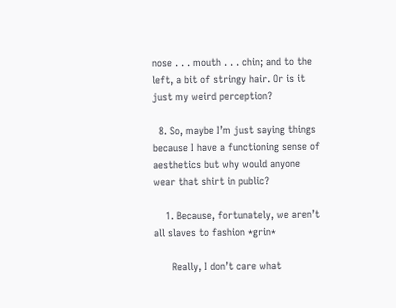nose . . . mouth . . . chin; and to the left, a bit of stringy hair. Or is it just my weird perception?

  8. So, maybe I’m just saying things because I have a functioning sense of aesthetics but why would anyone wear that shirt in public?

    1. Because, fortunately, we aren’t all slaves to fashion *grin*

      Really, I don’t care what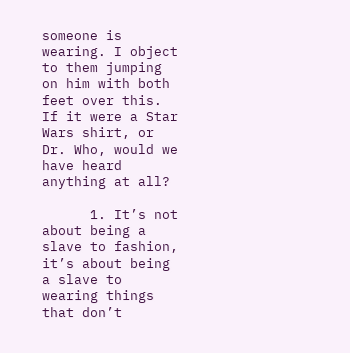someone is wearing. I object to them jumping on him with both feet over this. If it were a Star Wars shirt, or Dr. Who, would we have heard anything at all?

      1. It’s not about being a slave to fashion, it’s about being a slave to wearing things that don’t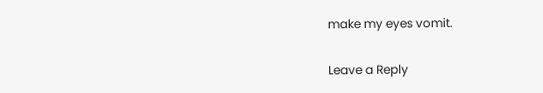make my eyes vomit.

Leave a Reply